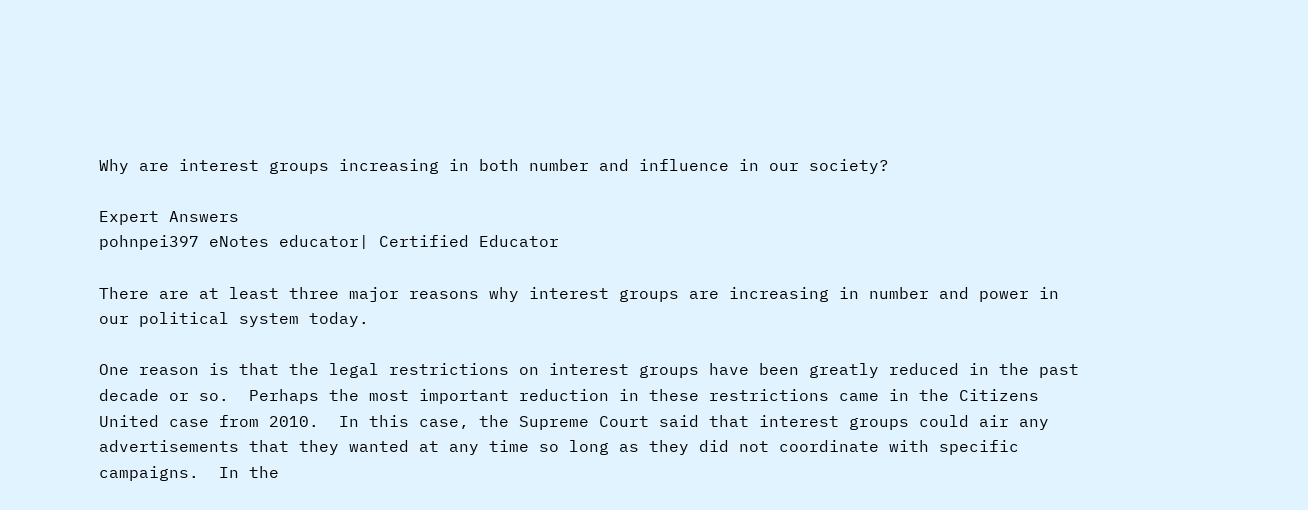Why are interest groups increasing in both number and influence in our society?

Expert Answers
pohnpei397 eNotes educator| Certified Educator

There are at least three major reasons why interest groups are increasing in number and power in our political system today.

One reason is that the legal restrictions on interest groups have been greatly reduced in the past decade or so.  Perhaps the most important reduction in these restrictions came in the Citizens United case from 2010.  In this case, the Supreme Court said that interest groups could air any advertisements that they wanted at any time so long as they did not coordinate with specific campaigns.  In the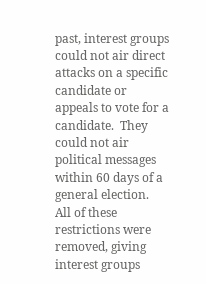past, interest groups could not air direct attacks on a specific candidate or appeals to vote for a candidate.  They could not air political messages within 60 days of a general election.  All of these restrictions were removed, giving interest groups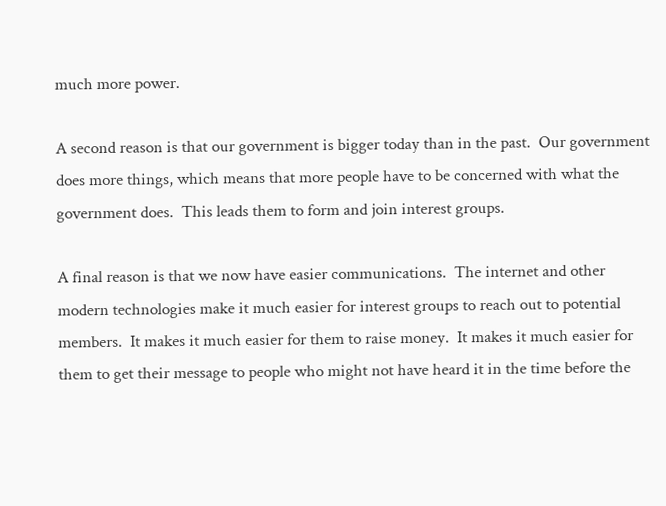much more power.

A second reason is that our government is bigger today than in the past.  Our government does more things, which means that more people have to be concerned with what the government does.  This leads them to form and join interest groups.

A final reason is that we now have easier communications.  The internet and other modern technologies make it much easier for interest groups to reach out to potential members.  It makes it much easier for them to raise money.  It makes it much easier for them to get their message to people who might not have heard it in the time before the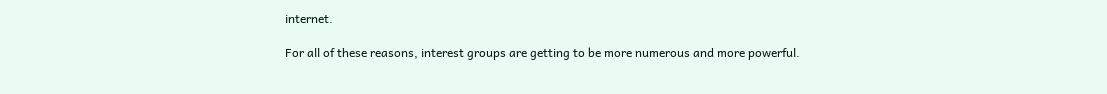internet.

For all of these reasons, interest groups are getting to be more numerous and more powerful.